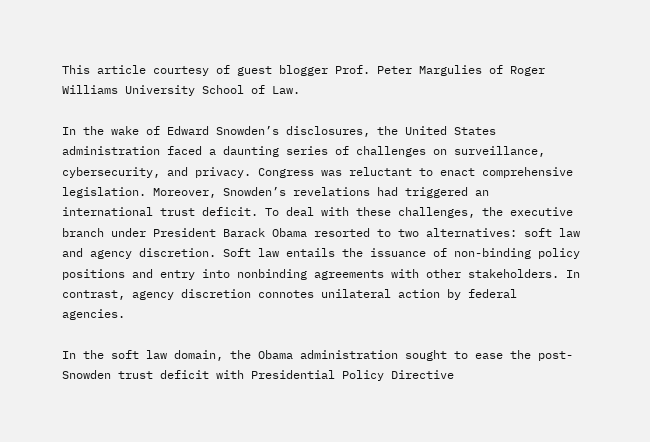This article courtesy of guest blogger Prof. Peter Margulies of Roger Williams University School of Law.

In the wake of Edward Snowden’s disclosures, the United States administration faced a daunting series of challenges on surveillance, cybersecurity, and privacy. Congress was reluctant to enact comprehensive legislation. Moreover, Snowden’s revelations had triggered an international trust deficit. To deal with these challenges, the executive branch under President Barack Obama resorted to two alternatives: soft law and agency discretion. Soft law entails the issuance of non-binding policy positions and entry into nonbinding agreements with other stakeholders. In contrast, agency discretion connotes unilateral action by federal agencies.

In the soft law domain, the Obama administration sought to ease the post-Snowden trust deficit with Presidential Policy Directive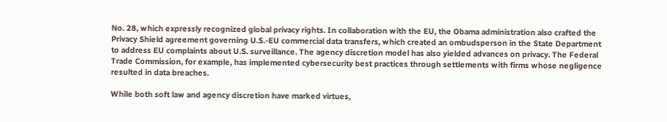No. 28, which expressly recognized global privacy rights. In collaboration with the EU, the Obama administration also crafted the Privacy Shield agreement governing U.S.-EU commercial data transfers, which created an ombudsperson in the State Department to address EU complaints about U.S. surveillance. The agency discretion model has also yielded advances on privacy. The Federal Trade Commission, for example, has implemented cybersecurity best practices through settlements with firms whose negligence resulted in data breaches.

While both soft law and agency discretion have marked virtues,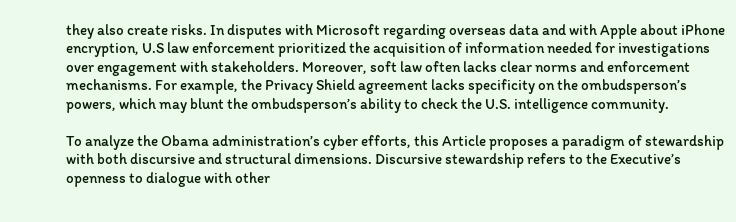they also create risks. In disputes with Microsoft regarding overseas data and with Apple about iPhone encryption, U.S law enforcement prioritized the acquisition of information needed for investigations over engagement with stakeholders. Moreover, soft law often lacks clear norms and enforcement mechanisms. For example, the Privacy Shield agreement lacks specificity on the ombudsperson’s powers, which may blunt the ombudsperson’s ability to check the U.S. intelligence community.

To analyze the Obama administration’s cyber efforts, this Article proposes a paradigm of stewardship with both discursive and structural dimensions. Discursive stewardship refers to the Executive’s openness to dialogue with other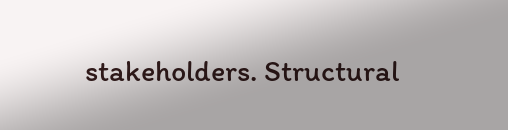stakeholders. Structural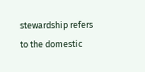stewardship refers to the domestic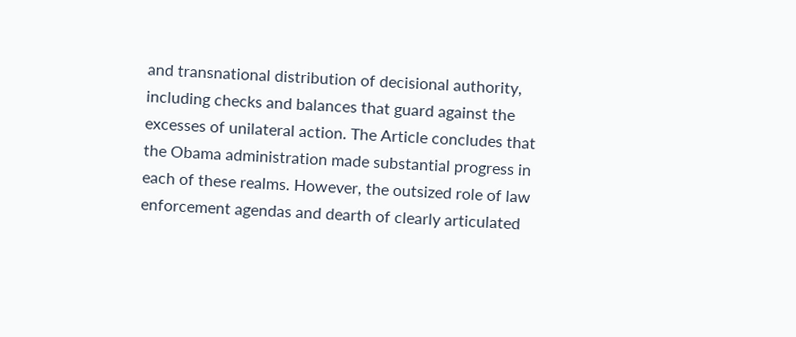and transnational distribution of decisional authority, including checks and balances that guard against the excesses of unilateral action. The Article concludes that the Obama administration made substantial progress in each of these realms. However, the outsized role of law enforcement agendas and dearth of clearly articulated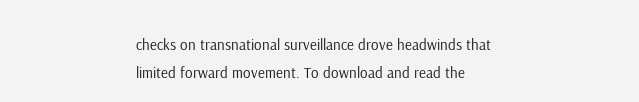checks on transnational surveillance drove headwinds that limited forward movement. To download and read the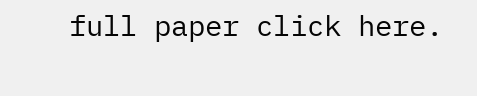full paper click here.